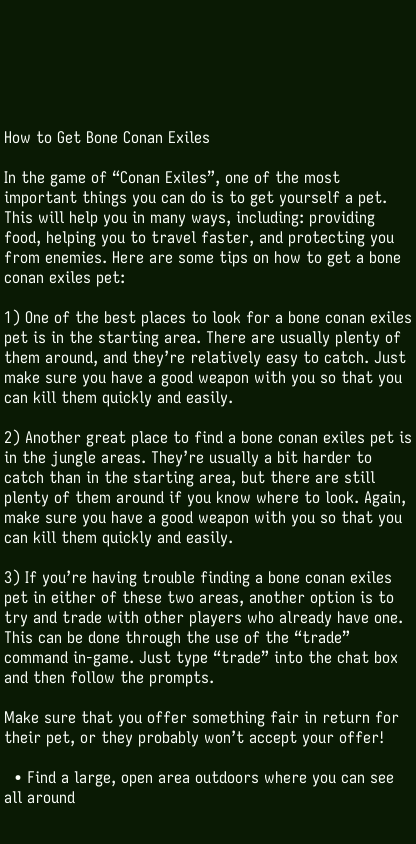How to Get Bone Conan Exiles

In the game of “Conan Exiles”, one of the most important things you can do is to get yourself a pet. This will help you in many ways, including: providing food, helping you to travel faster, and protecting you from enemies. Here are some tips on how to get a bone conan exiles pet:

1) One of the best places to look for a bone conan exiles pet is in the starting area. There are usually plenty of them around, and they’re relatively easy to catch. Just make sure you have a good weapon with you so that you can kill them quickly and easily.

2) Another great place to find a bone conan exiles pet is in the jungle areas. They’re usually a bit harder to catch than in the starting area, but there are still plenty of them around if you know where to look. Again, make sure you have a good weapon with you so that you can kill them quickly and easily.

3) If you’re having trouble finding a bone conan exiles pet in either of these two areas, another option is to try and trade with other players who already have one. This can be done through the use of the “trade” command in-game. Just type “trade” into the chat box and then follow the prompts.

Make sure that you offer something fair in return for their pet, or they probably won’t accept your offer!

  • Find a large, open area outdoors where you can see all around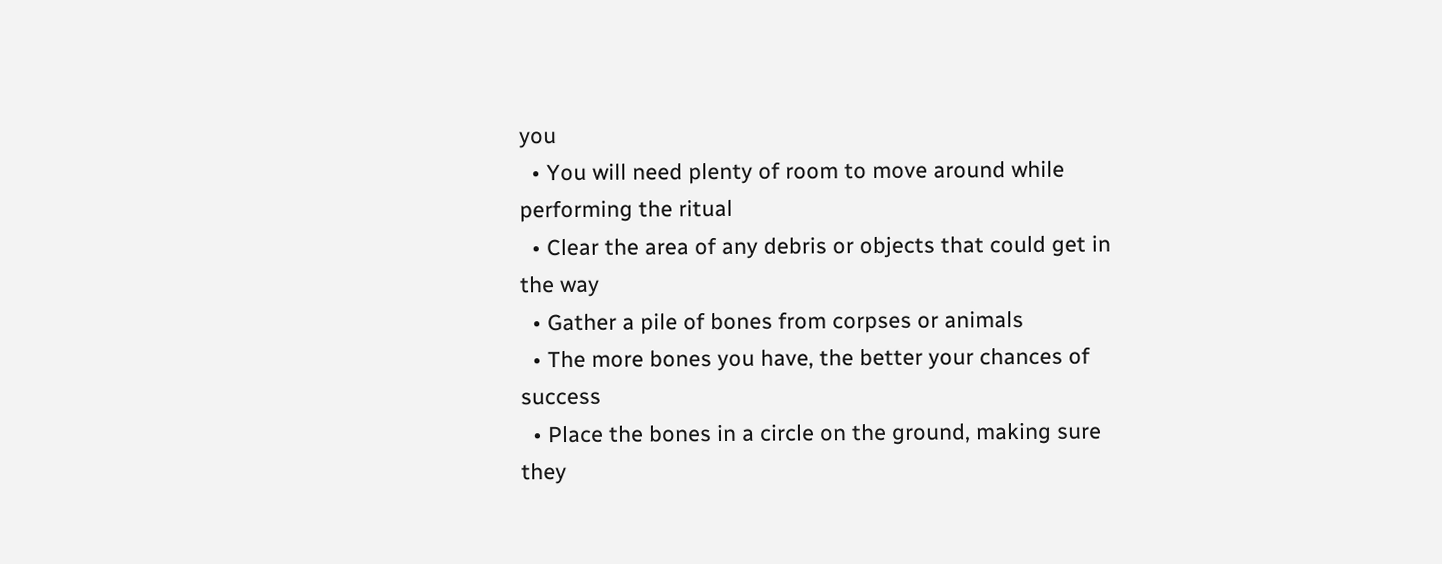you
  • You will need plenty of room to move around while performing the ritual
  • Clear the area of any debris or objects that could get in the way
  • Gather a pile of bones from corpses or animals
  • The more bones you have, the better your chances of success
  • Place the bones in a circle on the ground, making sure they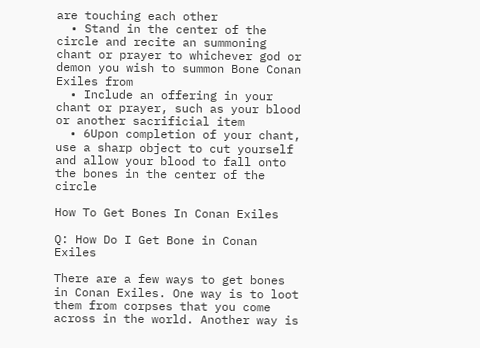are touching each other
  • Stand in the center of the circle and recite an summoning chant or prayer to whichever god or demon you wish to summon Bone Conan Exiles from
  • Include an offering in your chant or prayer, such as your blood or another sacrificial item
  • 6Upon completion of your chant, use a sharp object to cut yourself and allow your blood to fall onto the bones in the center of the circle

How To Get Bones In Conan Exiles

Q: How Do I Get Bone in Conan Exiles

There are a few ways to get bones in Conan Exiles. One way is to loot them from corpses that you come across in the world. Another way is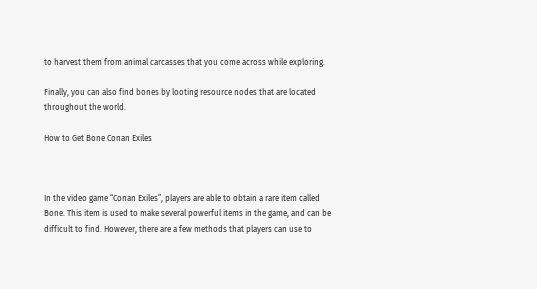to harvest them from animal carcasses that you come across while exploring.

Finally, you can also find bones by looting resource nodes that are located throughout the world.

How to Get Bone Conan Exiles



In the video game “Conan Exiles”, players are able to obtain a rare item called Bone. This item is used to make several powerful items in the game, and can be difficult to find. However, there are a few methods that players can use to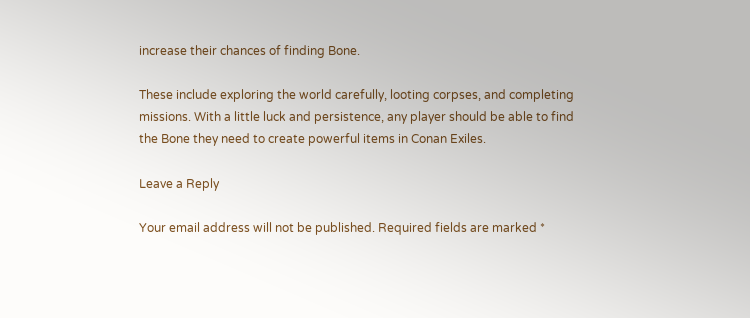increase their chances of finding Bone.

These include exploring the world carefully, looting corpses, and completing missions. With a little luck and persistence, any player should be able to find the Bone they need to create powerful items in Conan Exiles.

Leave a Reply

Your email address will not be published. Required fields are marked *